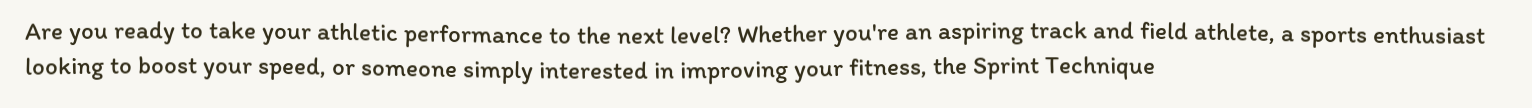Are you ready to take your athletic performance to the next level? Whether you're an aspiring track and field athlete, a sports enthusiast looking to boost your speed, or someone simply interested in improving your fitness, the Sprint Technique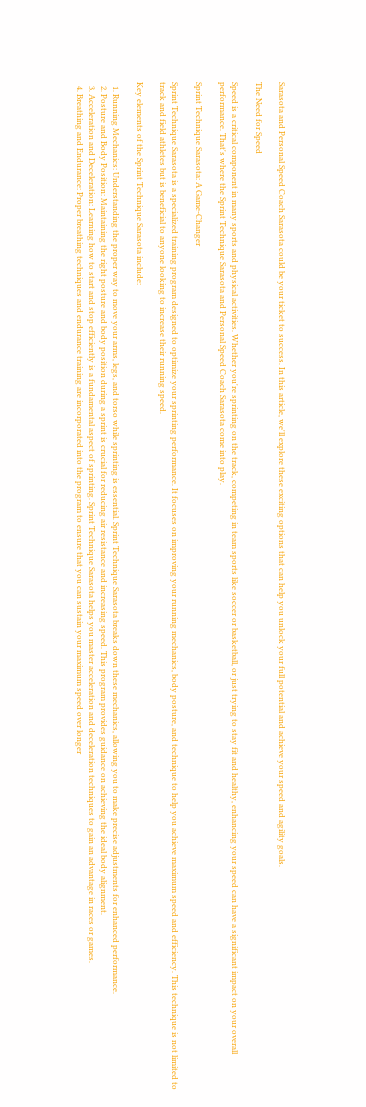Sarasota and Personal Speed Coach Sarasota could be your ticket to success. In this article, we'll explore these exciting options that can help you unlock your full potential and achieve your speed and agility goals.

The Need for Speed

Speed is a critical component in many sports and physical activities. Whether you're sprinting on the track, competing in team sports like soccer or basketball, or just trying to stay fit and healthy, enhancing your speed can have a significant impact on your overall performance. That's where the Sprint Technique Sarasota and Personal Speed Coach Sarasota come into play.

Sprint Technique Sarasota: A Game-Changer

Sprint Technique Sarasota is a specialized training program designed to optimize your sprinting performance. It focuses on improving your running mechanics, body posture, and technique to help you achieve maximum speed and efficiency. This technique is not limited to track and field athletes but is beneficial to anyone looking to increase their running speed.

Key elements of the Sprint Technique Sarasota include:

  1. Running Mechanics: Understanding the proper way to move your arms, legs, and torso while sprinting is essential. Sprint Technique Sarasota breaks down these mechanics, allowing you to make precise adjustments for enhanced performance.
  2. Posture and Body Position: Maintaining the right posture and body position during a sprint is crucial for reducing air resistance and increasing speed. This program provides guidance on achieving the ideal body alignment.
  3. Acceleration and Deceleration: Learning how to start and stop efficiently is a fundamental aspect of sprinting. Sprint Technique Sarasota helps you master acceleration and deceleration techniques to gain an advantage in races or games.
  4. Breathing and Endurance: Proper breathing techniques and endurance training are incorporated into the program to ensure that you can sustain your maximum speed over longer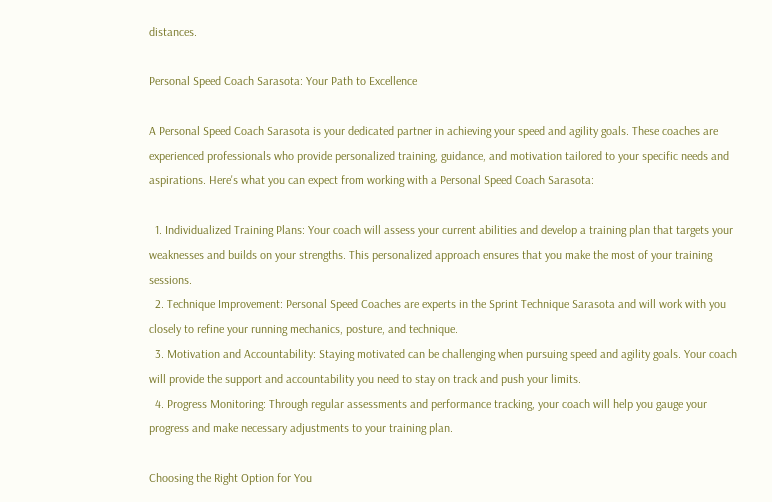distances.

Personal Speed Coach Sarasota: Your Path to Excellence

A Personal Speed Coach Sarasota is your dedicated partner in achieving your speed and agility goals. These coaches are experienced professionals who provide personalized training, guidance, and motivation tailored to your specific needs and aspirations. Here's what you can expect from working with a Personal Speed Coach Sarasota:

  1. Individualized Training Plans: Your coach will assess your current abilities and develop a training plan that targets your weaknesses and builds on your strengths. This personalized approach ensures that you make the most of your training sessions.
  2. Technique Improvement: Personal Speed Coaches are experts in the Sprint Technique Sarasota and will work with you closely to refine your running mechanics, posture, and technique.
  3. Motivation and Accountability: Staying motivated can be challenging when pursuing speed and agility goals. Your coach will provide the support and accountability you need to stay on track and push your limits.
  4. Progress Monitoring: Through regular assessments and performance tracking, your coach will help you gauge your progress and make necessary adjustments to your training plan.

Choosing the Right Option for You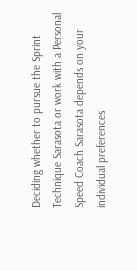Deciding whether to pursue the Sprint Technique Sarasota or work with a Personal Speed Coach Sarasota depends on your individual preferences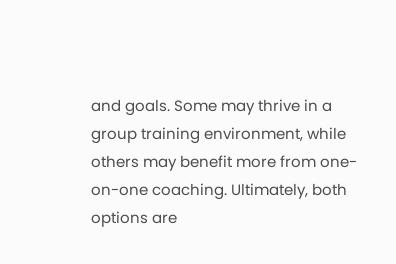and goals. Some may thrive in a group training environment, while others may benefit more from one-on-one coaching. Ultimately, both options are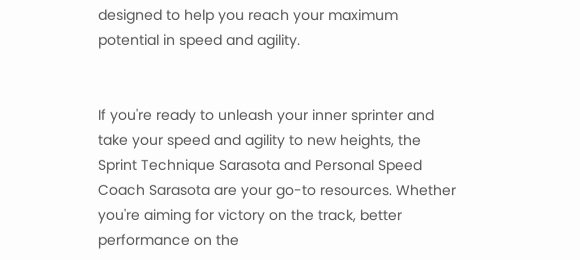designed to help you reach your maximum potential in speed and agility.


If you're ready to unleash your inner sprinter and take your speed and agility to new heights, the Sprint Technique Sarasota and Personal Speed Coach Sarasota are your go-to resources. Whether you're aiming for victory on the track, better performance on the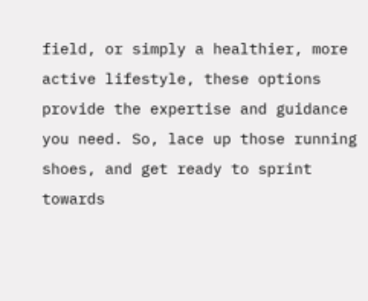field, or simply a healthier, more active lifestyle, these options provide the expertise and guidance you need. So, lace up those running shoes, and get ready to sprint towards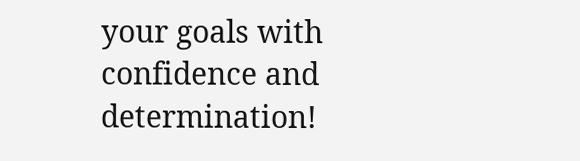your goals with confidence and determination!